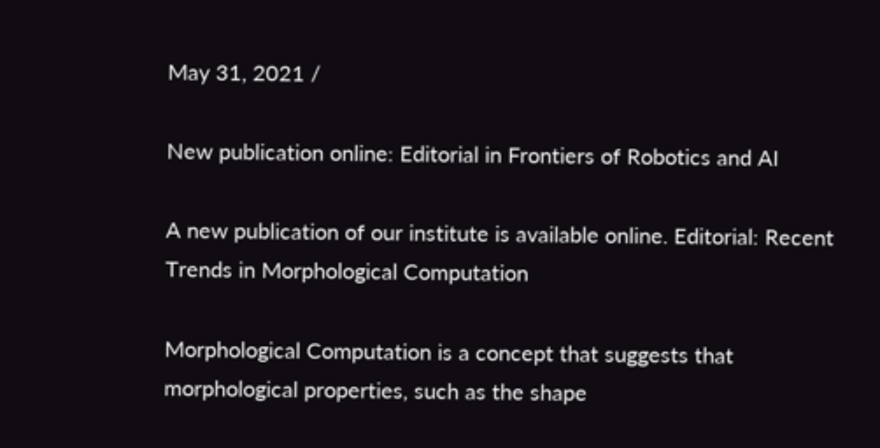May 31, 2021 /

New publication online: Editorial in Frontiers of Robotics and AI

A new publication of our institute is available online. Editorial: Recent Trends in Morphological Computation

Morphological Computation is a concept that suggests that morphological properties, such as the shape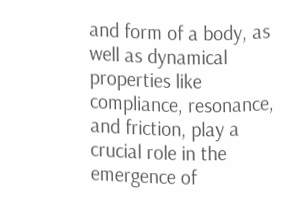and form of a body, as well as dynamical properties like compliance, resonance, and friction, play a crucial role in the emergence of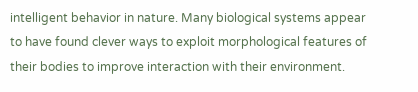intelligent behavior in nature. Many biological systems appear to have found clever ways to exploit morphological features of their bodies to improve interaction with their environment.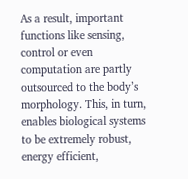As a result, important functions like sensing, control or even computation are partly outsourced to the body’s morphology. This, in turn, enables biological systems to be extremely robust, energy efficient,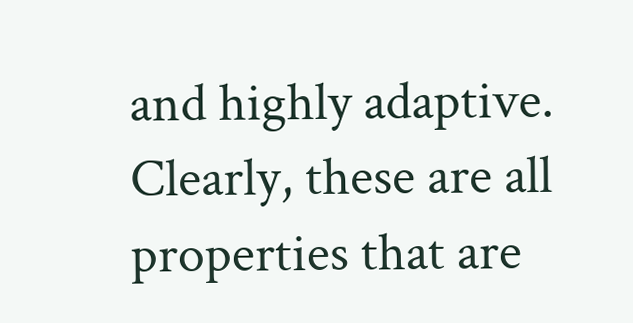and highly adaptive. Clearly, these are all properties that are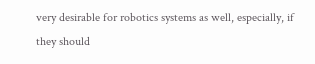very desirable for robotics systems as well, especially, if they should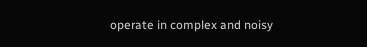operate in complex and noisy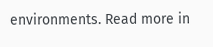environments. Read more in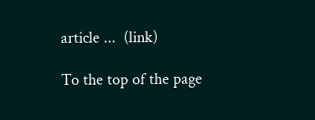article ...  (link)

To the top of the page